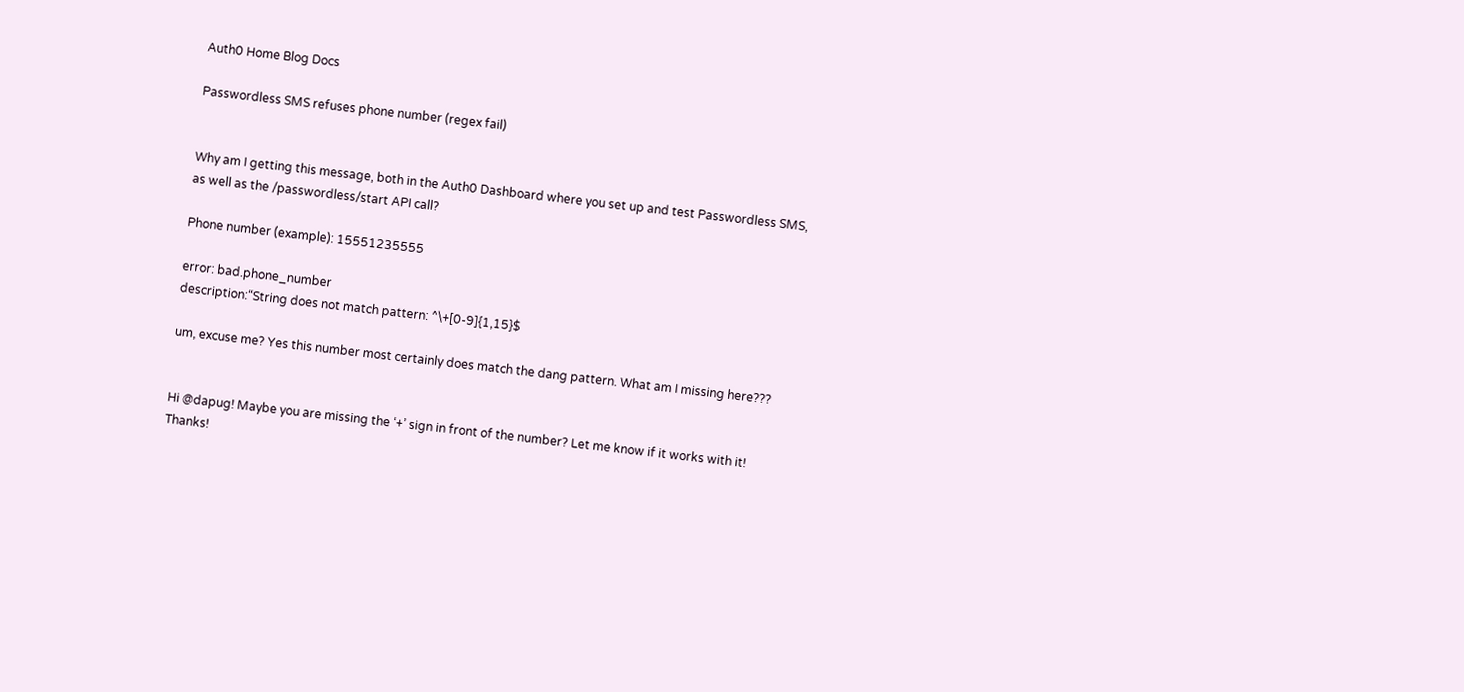Auth0 Home Blog Docs

Passwordless SMS refuses phone number (regex fail)


Why am I getting this message, both in the Auth0 Dashboard where you set up and test Passwordless SMS, as well as the /passwordless/start API call?

Phone number (example): 15551235555

error: bad.phone_number
description:“String does not match pattern: ^\+[0-9]{1,15}$

um, excuse me? Yes this number most certainly does match the dang pattern. What am I missing here???


Hi @dapug! Maybe you are missing the ‘+’ sign in front of the number? Let me know if it works with it! Thanks!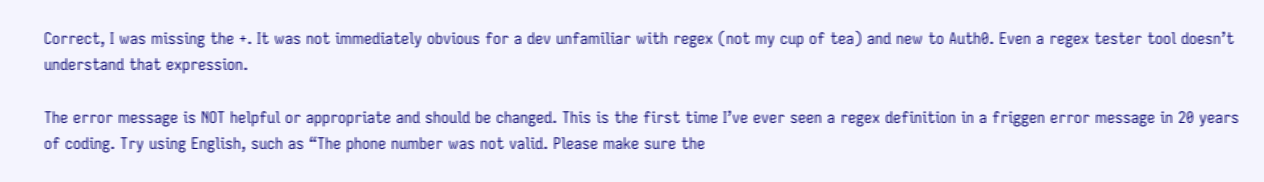Correct, I was missing the +. It was not immediately obvious for a dev unfamiliar with regex (not my cup of tea) and new to Auth0. Even a regex tester tool doesn’t understand that expression.

The error message is NOT helpful or appropriate and should be changed. This is the first time I’ve ever seen a regex definition in a friggen error message in 20 years of coding. Try using English, such as “The phone number was not valid. Please make sure the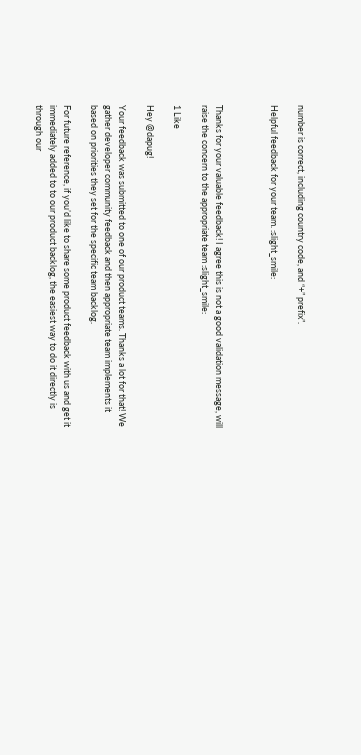number is correct, including country code, and “+” prefix”.

Helpful feedback for your team. :slight_smile:



Thanks for your valuable feedback! I agree this is not a good validation message, will raise the concern to the appropriate team :slight_smile:

1 Like

Hey @dapug!

Your feedback was submitted to one of our product teams. Thanks a lot for that! We gather developer community feedback and then appropriate team implements it based on priorities they set for the specific team backlog.

For future reference, if you’d like to share some product feedback with us and get it immediately added to to our product backlog, the easiest way to do it directly is through our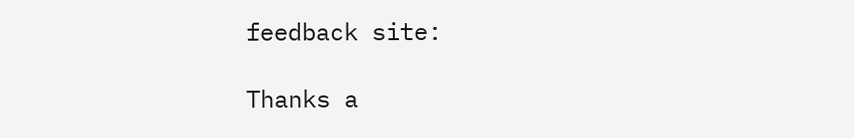feedback site:

Thanks a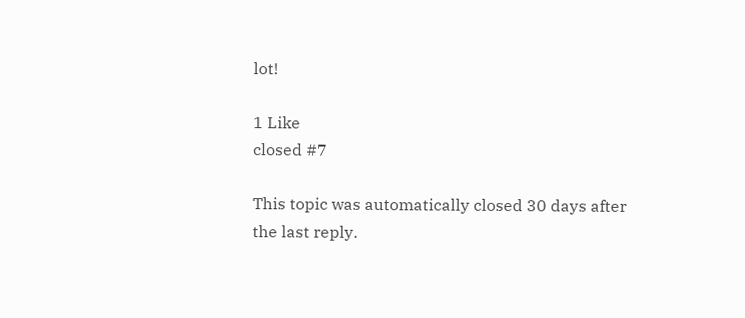lot!

1 Like
closed #7

This topic was automatically closed 30 days after the last reply.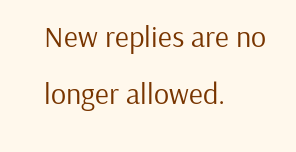New replies are no longer allowed.